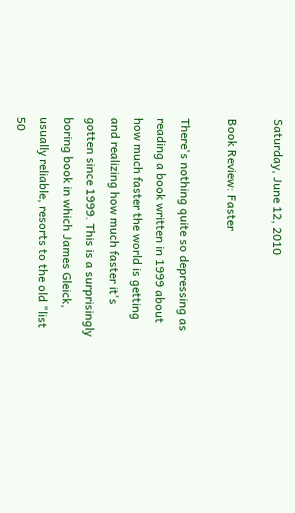Saturday, June 12, 2010

Book Review: Faster

There's nothing quite so depressing as reading a book written in 1999 about how much faster the world is getting and realizing how much faster it's gotten since 1999. This is a surprisingly boring book in which James Gleick, usually reliable, resorts to the old "list 50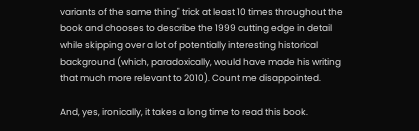variants of the same thing" trick at least 10 times throughout the book and chooses to describe the 1999 cutting edge in detail while skipping over a lot of potentially interesting historical background (which, paradoxically, would have made his writing that much more relevant to 2010). Count me disappointed.

And, yes, ironically, it takes a long time to read this book.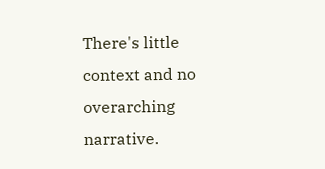There's little context and no overarching narrative.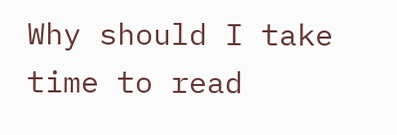Why should I take time to read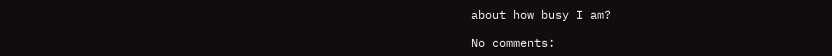about how busy I am?

No comments: